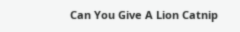Can You Give A Lion Catnip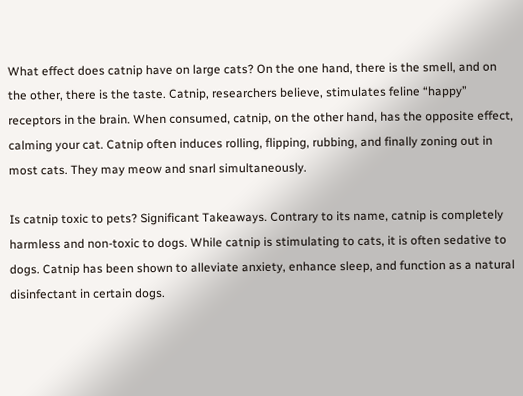What effect does catnip have on large cats? On the one hand, there is the smell, and on the other, there is the taste. Catnip, researchers believe, stimulates feline “happy” receptors in the brain. When consumed, catnip, on the other hand, has the opposite effect, calming your cat. Catnip often induces rolling, flipping, rubbing, and finally zoning out in most cats. They may meow and snarl simultaneously.

Is catnip toxic to pets? Significant Takeaways. Contrary to its name, catnip is completely harmless and non-toxic to dogs. While catnip is stimulating to cats, it is often sedative to dogs. Catnip has been shown to alleviate anxiety, enhance sleep, and function as a natural disinfectant in certain dogs.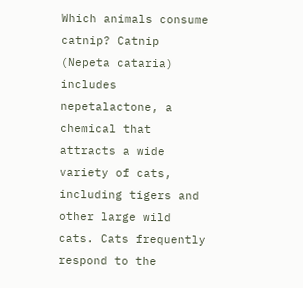Which animals consume catnip? Catnip (Nepeta cataria) includes nepetalactone, a chemical that attracts a wide variety of cats, including tigers and other large wild cats. Cats frequently respond to the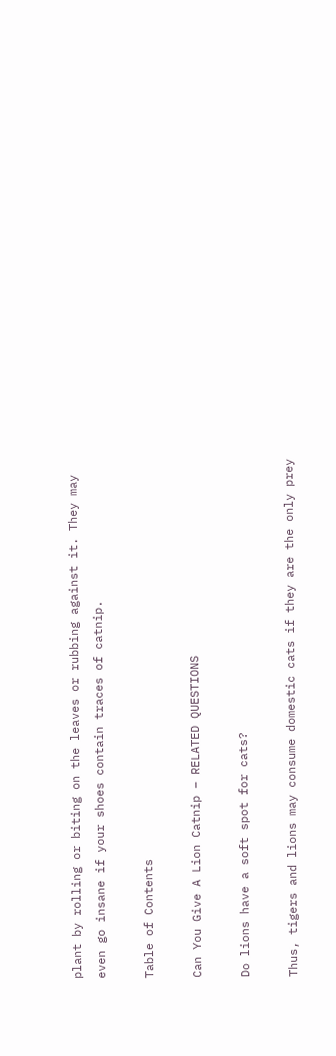plant by rolling or biting on the leaves or rubbing against it. They may even go insane if your shoes contain traces of catnip.

Table of Contents

Can You Give A Lion Catnip – RELATED QUESTIONS

Do lions have a soft spot for cats?

Thus, tigers and lions may consume domestic cats if they are the only prey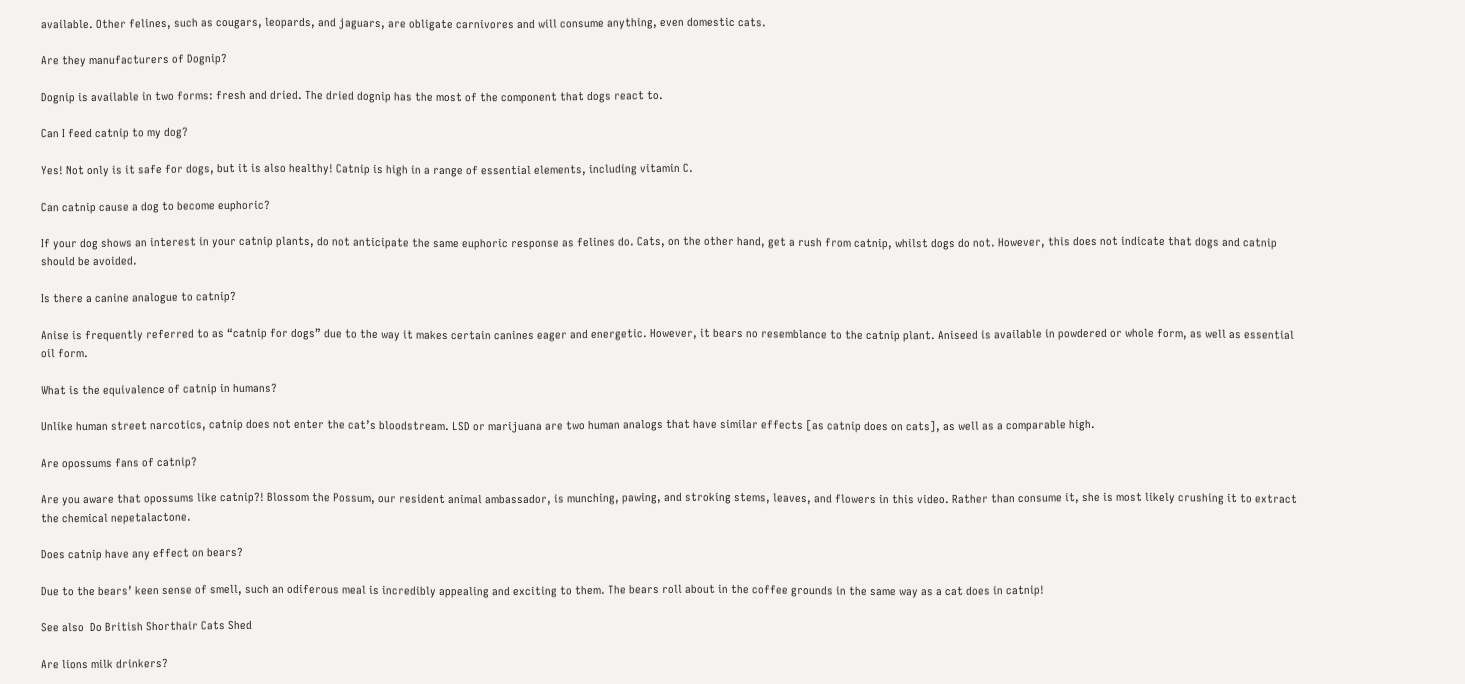available. Other felines, such as cougars, leopards, and jaguars, are obligate carnivores and will consume anything, even domestic cats.

Are they manufacturers of Dognip?

Dognip is available in two forms: fresh and dried. The dried dognip has the most of the component that dogs react to.

Can I feed catnip to my dog?

Yes! Not only is it safe for dogs, but it is also healthy! Catnip is high in a range of essential elements, including vitamin C.

Can catnip cause a dog to become euphoric?

If your dog shows an interest in your catnip plants, do not anticipate the same euphoric response as felines do. Cats, on the other hand, get a rush from catnip, whilst dogs do not. However, this does not indicate that dogs and catnip should be avoided.

Is there a canine analogue to catnip?

Anise is frequently referred to as “catnip for dogs” due to the way it makes certain canines eager and energetic. However, it bears no resemblance to the catnip plant. Aniseed is available in powdered or whole form, as well as essential oil form.

What is the equivalence of catnip in humans?

Unlike human street narcotics, catnip does not enter the cat’s bloodstream. LSD or marijuana are two human analogs that have similar effects [as catnip does on cats], as well as a comparable high.

Are opossums fans of catnip?

Are you aware that opossums like catnip?! Blossom the Possum, our resident animal ambassador, is munching, pawing, and stroking stems, leaves, and flowers in this video. Rather than consume it, she is most likely crushing it to extract the chemical nepetalactone.

Does catnip have any effect on bears?

Due to the bears’ keen sense of smell, such an odiferous meal is incredibly appealing and exciting to them. The bears roll about in the coffee grounds in the same way as a cat does in catnip!

See also  Do British Shorthair Cats Shed

Are lions milk drinkers?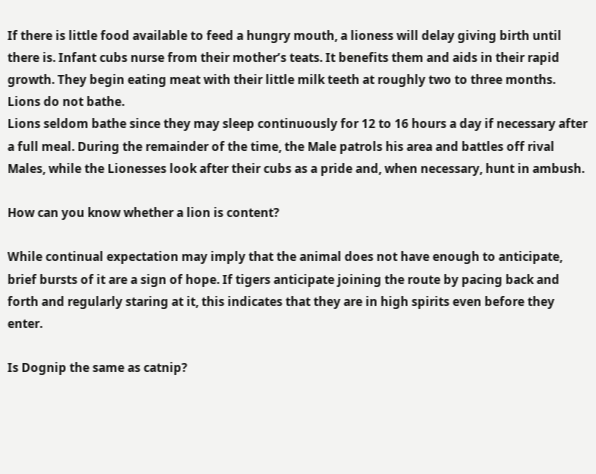If there is little food available to feed a hungry mouth, a lioness will delay giving birth until there is. Infant cubs nurse from their mother’s teats. It benefits them and aids in their rapid growth. They begin eating meat with their little milk teeth at roughly two to three months.
Lions do not bathe.
Lions seldom bathe since they may sleep continuously for 12 to 16 hours a day if necessary after a full meal. During the remainder of the time, the Male patrols his area and battles off rival Males, while the Lionesses look after their cubs as a pride and, when necessary, hunt in ambush.

How can you know whether a lion is content?

While continual expectation may imply that the animal does not have enough to anticipate, brief bursts of it are a sign of hope. If tigers anticipate joining the route by pacing back and forth and regularly staring at it, this indicates that they are in high spirits even before they enter.

Is Dognip the same as catnip?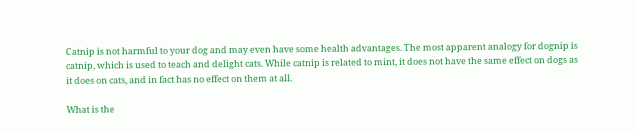Catnip is not harmful to your dog and may even have some health advantages. The most apparent analogy for dognip is catnip, which is used to teach and delight cats. While catnip is related to mint, it does not have the same effect on dogs as it does on cats, and in fact has no effect on them at all.

What is the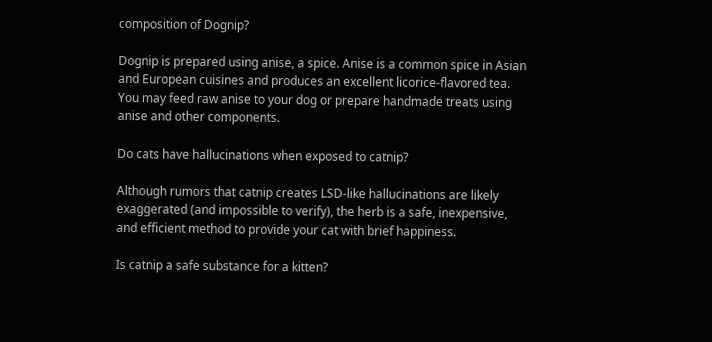composition of Dognip?

Dognip is prepared using anise, a spice. Anise is a common spice in Asian and European cuisines and produces an excellent licorice-flavored tea. You may feed raw anise to your dog or prepare handmade treats using anise and other components.

Do cats have hallucinations when exposed to catnip?

Although rumors that catnip creates LSD-like hallucinations are likely exaggerated (and impossible to verify), the herb is a safe, inexpensive, and efficient method to provide your cat with brief happiness.

Is catnip a safe substance for a kitten?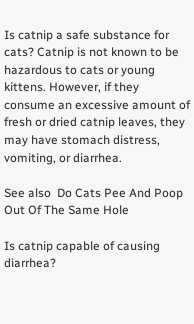Is catnip a safe substance for cats? Catnip is not known to be hazardous to cats or young kittens. However, if they consume an excessive amount of fresh or dried catnip leaves, they may have stomach distress, vomiting, or diarrhea.

See also  Do Cats Pee And Poop Out Of The Same Hole

Is catnip capable of causing diarrhea?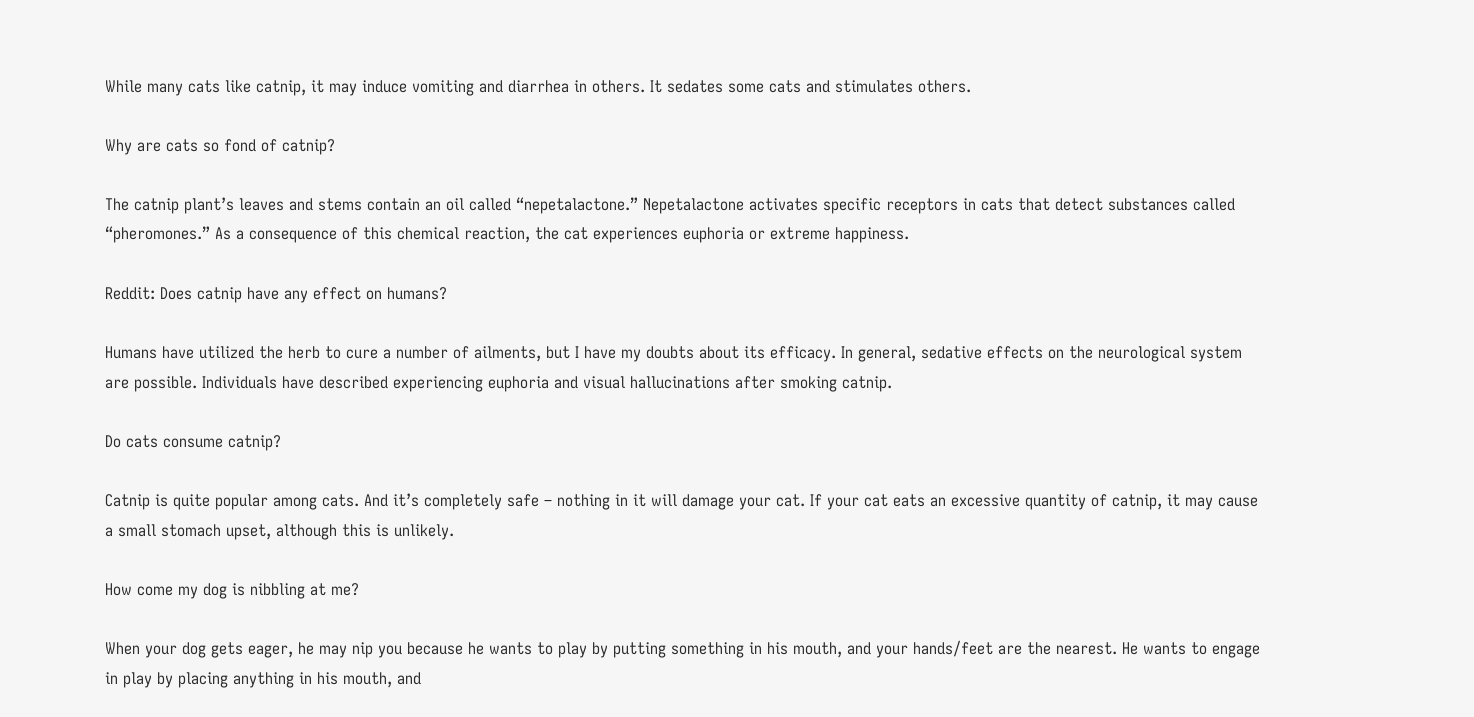While many cats like catnip, it may induce vomiting and diarrhea in others. It sedates some cats and stimulates others.

Why are cats so fond of catnip?

The catnip plant’s leaves and stems contain an oil called “nepetalactone.” Nepetalactone activates specific receptors in cats that detect substances called “pheromones.” As a consequence of this chemical reaction, the cat experiences euphoria or extreme happiness.

Reddit: Does catnip have any effect on humans?

Humans have utilized the herb to cure a number of ailments, but I have my doubts about its efficacy. In general, sedative effects on the neurological system are possible. Individuals have described experiencing euphoria and visual hallucinations after smoking catnip.

Do cats consume catnip?

Catnip is quite popular among cats. And it’s completely safe – nothing in it will damage your cat. If your cat eats an excessive quantity of catnip, it may cause a small stomach upset, although this is unlikely.

How come my dog is nibbling at me?

When your dog gets eager, he may nip you because he wants to play by putting something in his mouth, and your hands/feet are the nearest. He wants to engage in play by placing anything in his mouth, and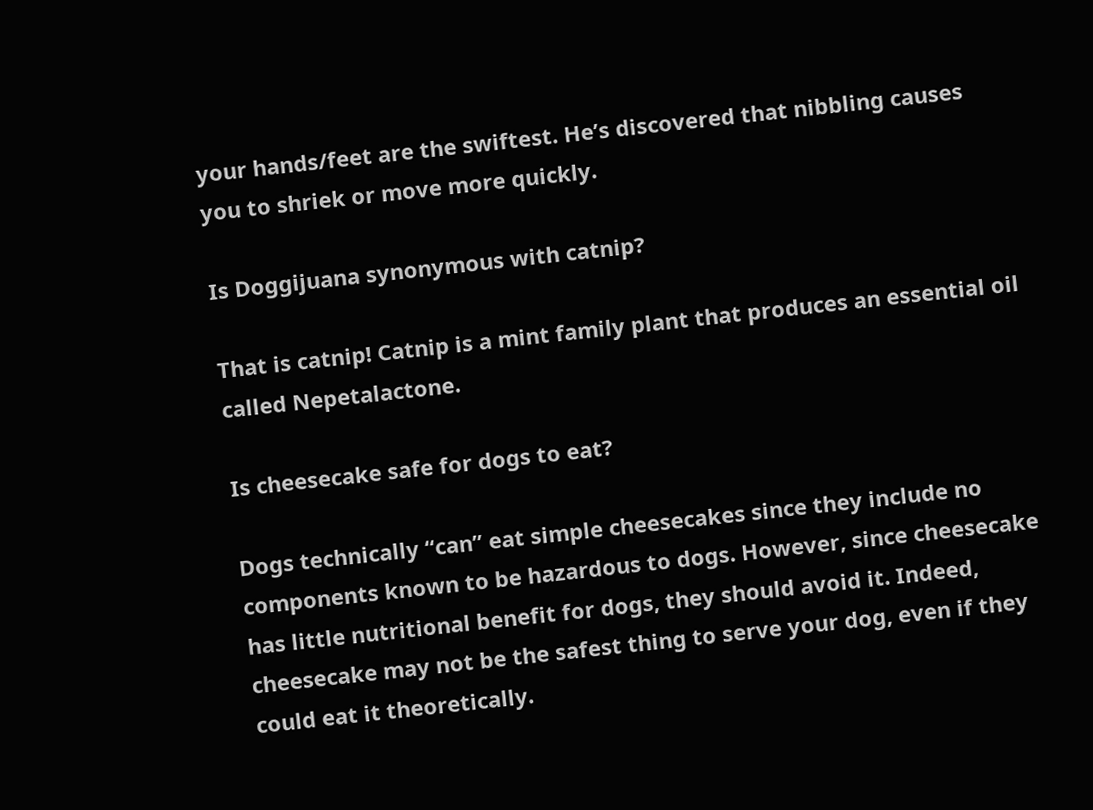your hands/feet are the swiftest. He’s discovered that nibbling causes you to shriek or move more quickly.

Is Doggijuana synonymous with catnip?

That is catnip! Catnip is a mint family plant that produces an essential oil called Nepetalactone.

Is cheesecake safe for dogs to eat?

Dogs technically “can” eat simple cheesecakes since they include no components known to be hazardous to dogs. However, since cheesecake has little nutritional benefit for dogs, they should avoid it. Indeed, cheesecake may not be the safest thing to serve your dog, even if they could eat it theoretically.